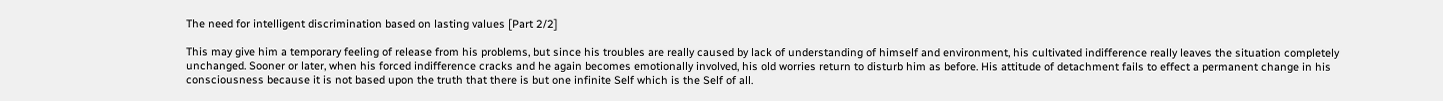The need for intelligent discrimination based on lasting values [Part 2/2]

This may give him a temporary feeling of release from his problems, but since his troubles are really caused by lack of understanding of himself and environment, his cultivated indifference really leaves the situation completely unchanged. Sooner or later, when his forced indifference cracks and he again becomes emotionally involved, his old worries return to disturb him as before. His attitude of detachment fails to effect a permanent change in his consciousness because it is not based upon the truth that there is but one infinite Self which is the Self of all.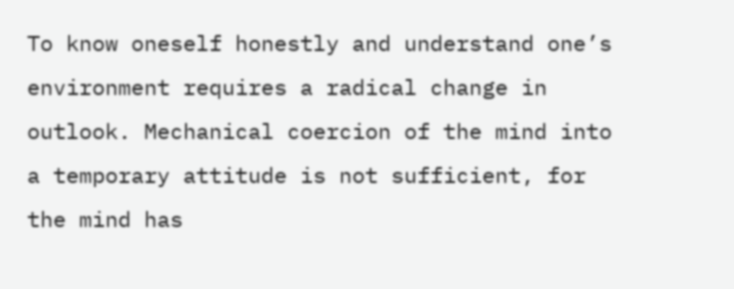To know oneself honestly and understand one’s environment requires a radical change in outlook. Mechanical coercion of the mind into a temporary attitude is not sufficient, for the mind has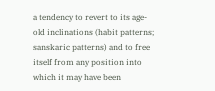a tendency to revert to its age-old inclinations (habit patterns; sanskaric patterns) and to free itself from any position into which it may have been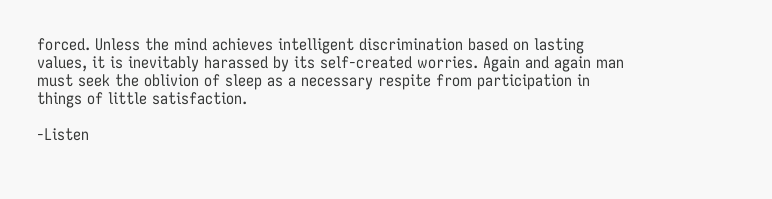forced. Unless the mind achieves intelligent discrimination based on lasting values, it is inevitably harassed by its self-created worries. Again and again man must seek the oblivion of sleep as a necessary respite from participation in things of little satisfaction.

-Listen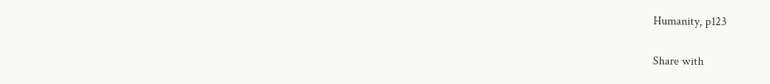Humanity, p123

Share with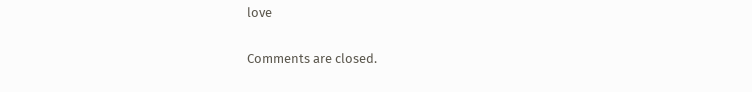love

Comments are closed.